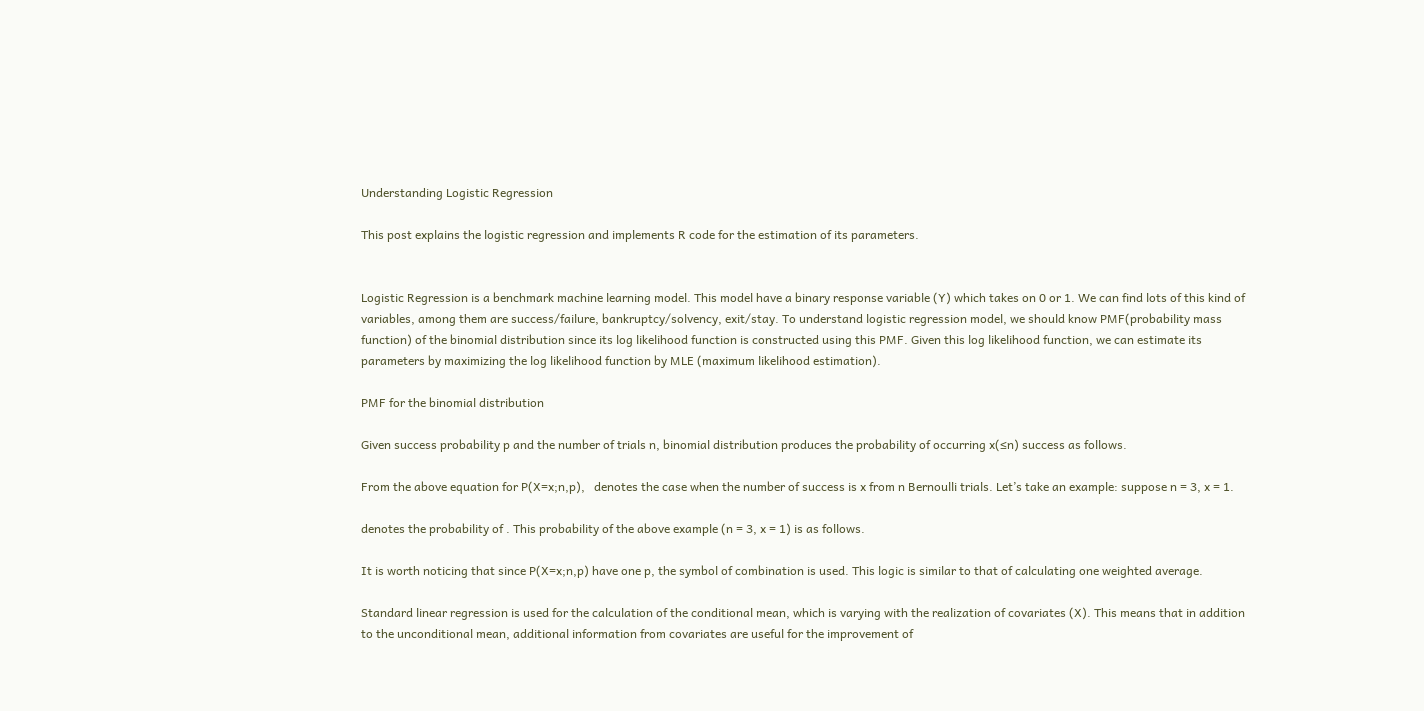Understanding Logistic Regression

This post explains the logistic regression and implements R code for the estimation of its parameters.


Logistic Regression is a benchmark machine learning model. This model have a binary response variable (Y) which takes on 0 or 1. We can find lots of this kind of variables, among them are success/failure, bankruptcy/solvency, exit/stay. To understand logistic regression model, we should know PMF(probability mass function) of the binomial distribution since its log likelihood function is constructed using this PMF. Given this log likelihood function, we can estimate its parameters by maximizing the log likelihood function by MLE (maximum likelihood estimation).

PMF for the binomial distribution

Given success probability p and the number of trials n, binomial distribution produces the probability of occurring x(≤n) success as follows.

From the above equation for P(X=x;n,p),   denotes the case when the number of success is x from n Bernoulli trials. Let’s take an example: suppose n = 3, x = 1.

denotes the probability of . This probability of the above example (n = 3, x = 1) is as follows.

It is worth noticing that since P(X=x;n,p) have one p, the symbol of combination is used. This logic is similar to that of calculating one weighted average.

Standard linear regression is used for the calculation of the conditional mean, which is varying with the realization of covariates (X). This means that in addition to the unconditional mean, additional information from covariates are useful for the improvement of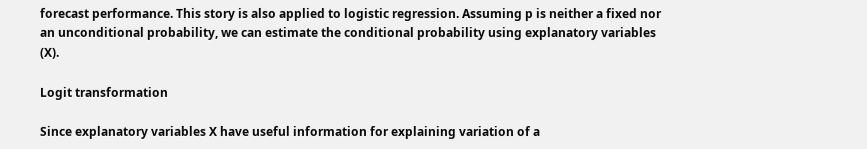forecast performance. This story is also applied to logistic regression. Assuming p is neither a fixed nor an unconditional probability, we can estimate the conditional probability using explanatory variables (X).

Logit transformation

Since explanatory variables X have useful information for explaining variation of a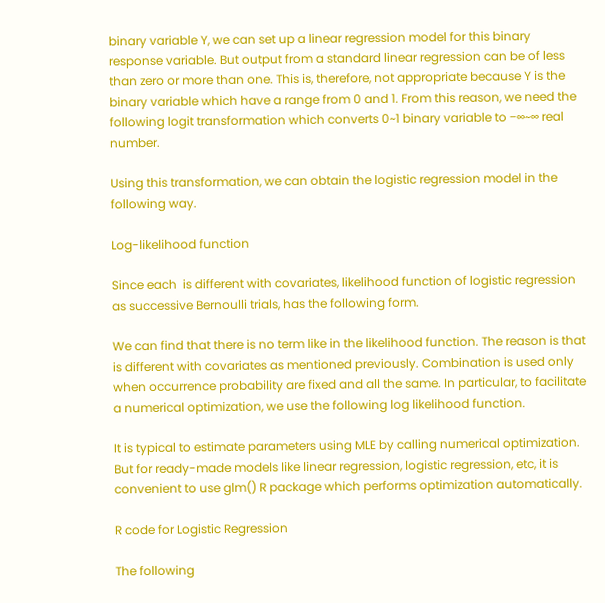binary variable Y, we can set up a linear regression model for this binary response variable. But output from a standard linear regression can be of less than zero or more than one. This is, therefore, not appropriate because Y is the binary variable which have a range from 0 and 1. From this reason, we need the following logit transformation which converts 0~1 binary variable to −∞~∞ real number.

Using this transformation, we can obtain the logistic regression model in the following way.

Log-likelihood function

Since each  is different with covariates, likelihood function of logistic regression as successive Bernoulli trials, has the following form.

We can find that there is no term like in the likelihood function. The reason is that is different with covariates as mentioned previously. Combination is used only when occurrence probability are fixed and all the same. In particular, to facilitate a numerical optimization, we use the following log likelihood function.

It is typical to estimate parameters using MLE by calling numerical optimization. But for ready-made models like linear regression, logistic regression, etc, it is convenient to use glm() R package which performs optimization automatically.

R code for Logistic Regression

The following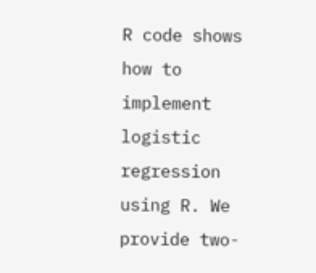R code shows how to implement logistic regression using R. We provide two-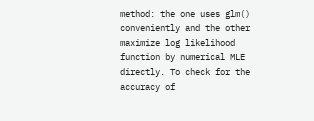method: the one uses glm() conveniently and the other maximize log likelihood function by numerical MLE directly. To check for the accuracy of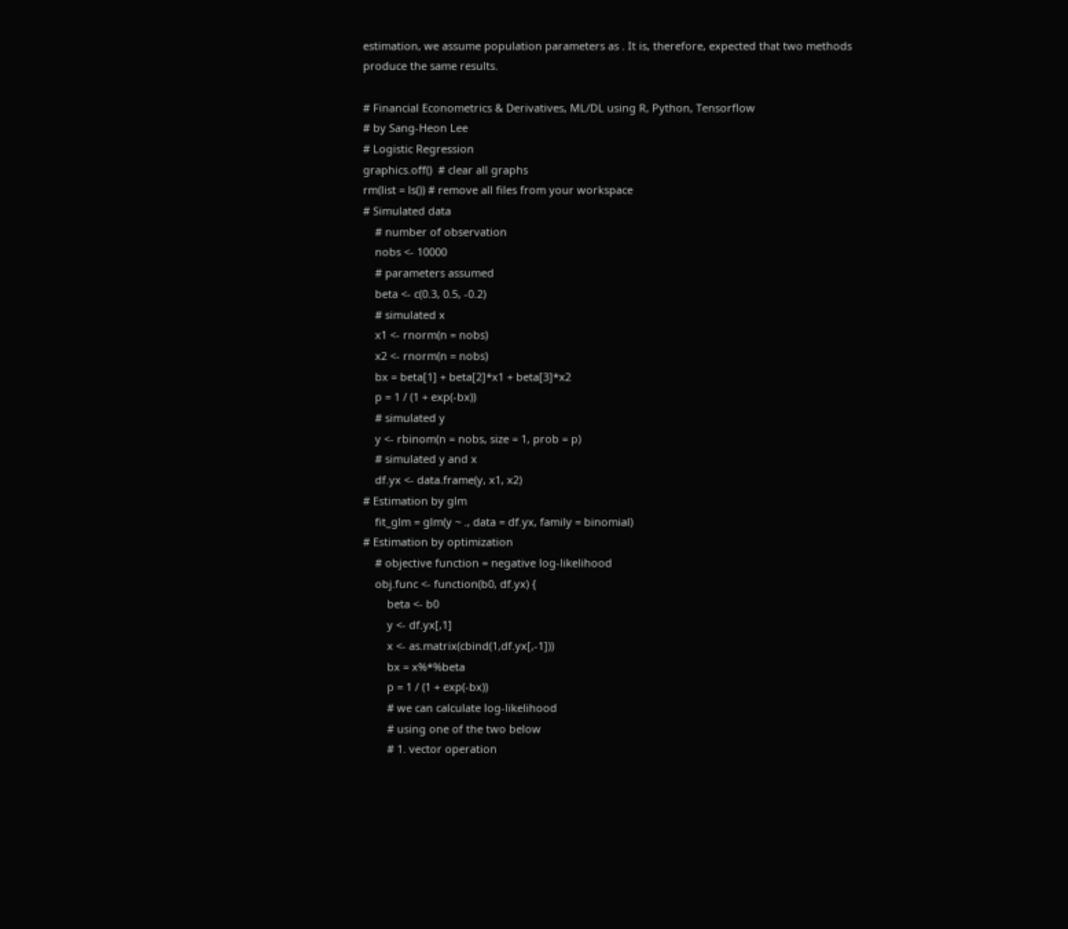estimation, we assume population parameters as . It is, therefore, expected that two methods produce the same results.

# Financial Econometrics & Derivatives, ML/DL using R, Python, Tensorflow
# by Sang-Heon Lee
# Logistic Regression
graphics.off()  # clear all graphs
rm(list = ls()) # remove all files from your workspace
# Simulated data
    # number of observation
    nobs <- 10000
    # parameters assumed
    beta <- c(0.3, 0.5, -0.2)
    # simulated x
    x1 <- rnorm(n = nobs)
    x2 <- rnorm(n = nobs)
    bx = beta[1] + beta[2]*x1 + beta[3]*x2
    p = 1 / (1 + exp(-bx))
    # simulated y
    y <- rbinom(n = nobs, size = 1, prob = p)
    # simulated y and x
    df.yx <- data.frame(y, x1, x2)
# Estimation by glm
    fit_glm = glm(y ~ ., data = df.yx, family = binomial)
# Estimation by optimization
    # objective function = negative log-likelihood
    obj.func <- function(b0, df.yx) {
        beta <- b0
        y <- df.yx[,1]
        x <- as.matrix(cbind(1,df.yx[,-1]))
        bx = x%*%beta
        p = 1 / (1 + exp(-bx))
        # we can calculate log-likelihood
        # using one of the two below
        # 1. vector operation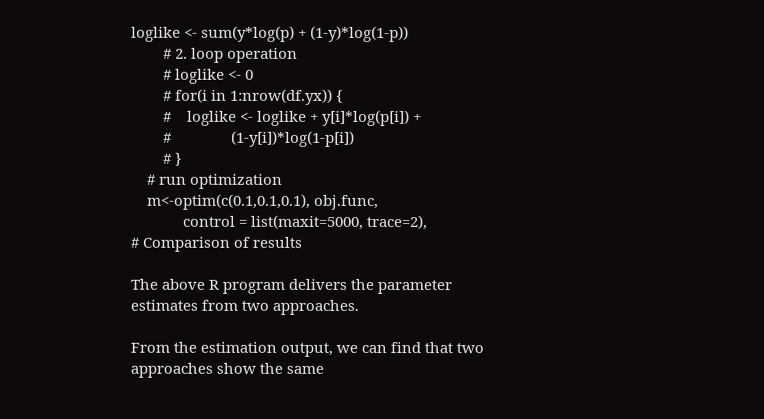loglike <- sum(y*log(p) + (1-y)*log(1-p))
        # 2. loop operation
        # loglike <- 0
        # for(i in 1:nrow(df.yx)) {
        #    loglike <- loglike + y[i]*log(p[i]) +
        #               (1-y[i])*log(1-p[i])
        # }
    # run optimization
    m<-optim(c(0.1,0.1,0.1), obj.func,
             control = list(maxit=5000, trace=2),
# Comparison of results

The above R program delivers the parameter estimates from two approaches.

From the estimation output, we can find that two approaches show the same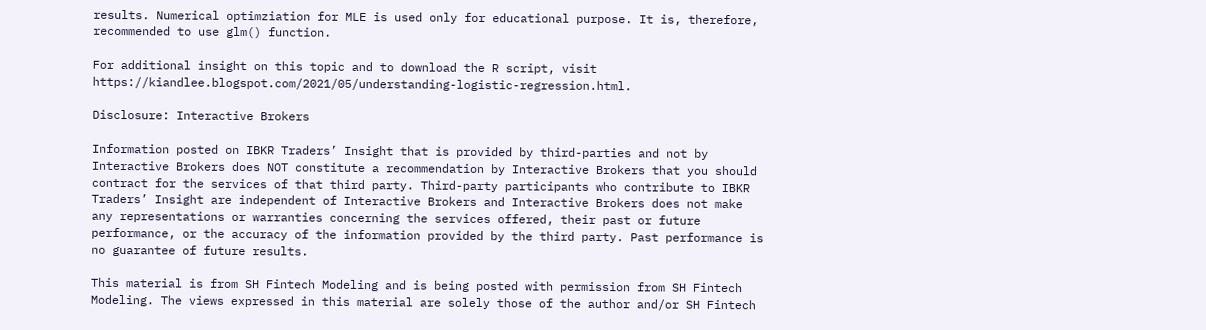results. Numerical optimziation for MLE is used only for educational purpose. It is, therefore, recommended to use glm() function.

For additional insight on this topic and to download the R script, visit https://kiandlee.blogspot.com/2021/05/understanding-logistic-regression.html.

Disclosure: Interactive Brokers

Information posted on IBKR Traders’ Insight that is provided by third-parties and not by Interactive Brokers does NOT constitute a recommendation by Interactive Brokers that you should contract for the services of that third party. Third-party participants who contribute to IBKR Traders’ Insight are independent of Interactive Brokers and Interactive Brokers does not make any representations or warranties concerning the services offered, their past or future performance, or the accuracy of the information provided by the third party. Past performance is no guarantee of future results.

This material is from SH Fintech Modeling and is being posted with permission from SH Fintech Modeling. The views expressed in this material are solely those of the author and/or SH Fintech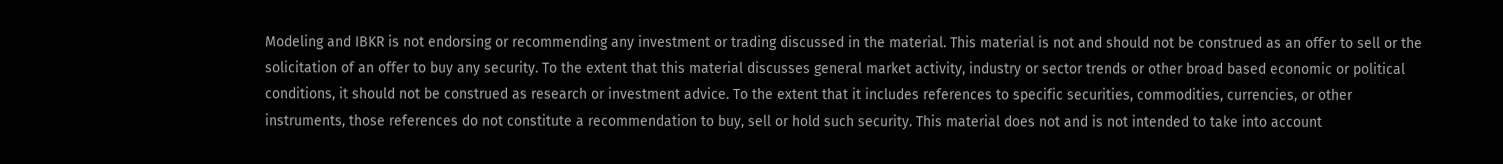Modeling and IBKR is not endorsing or recommending any investment or trading discussed in the material. This material is not and should not be construed as an offer to sell or the solicitation of an offer to buy any security. To the extent that this material discusses general market activity, industry or sector trends or other broad based economic or political conditions, it should not be construed as research or investment advice. To the extent that it includes references to specific securities, commodities, currencies, or other instruments, those references do not constitute a recommendation to buy, sell or hold such security. This material does not and is not intended to take into account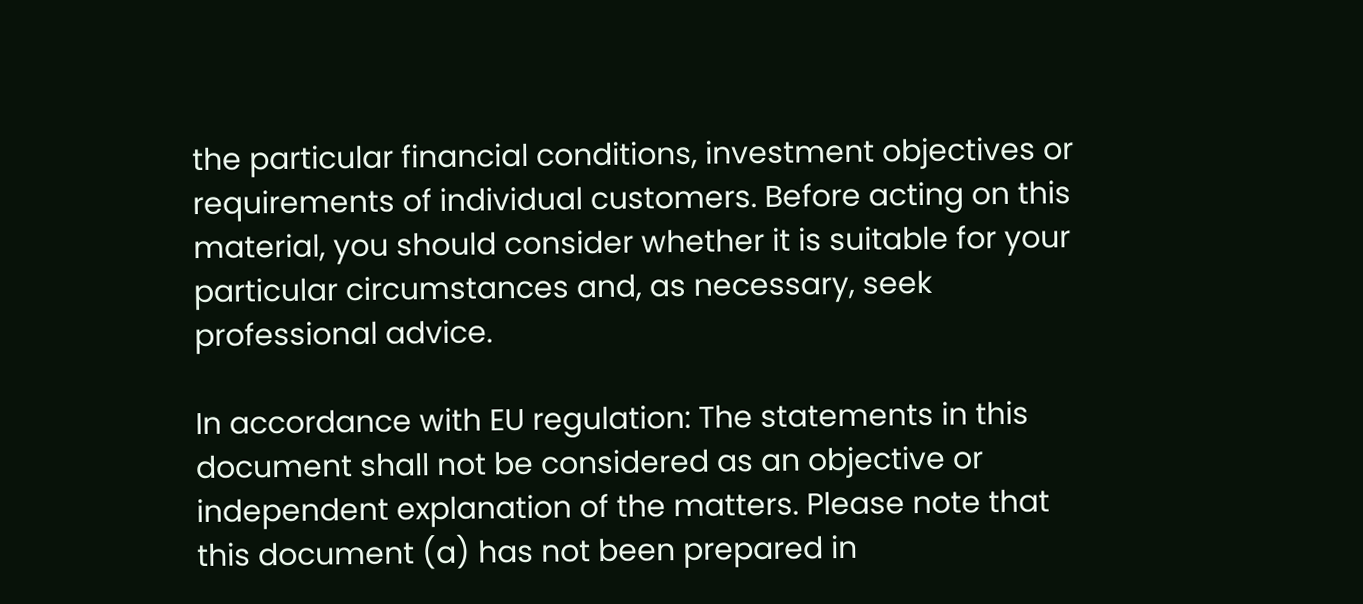the particular financial conditions, investment objectives or requirements of individual customers. Before acting on this material, you should consider whether it is suitable for your particular circumstances and, as necessary, seek professional advice.

In accordance with EU regulation: The statements in this document shall not be considered as an objective or independent explanation of the matters. Please note that this document (a) has not been prepared in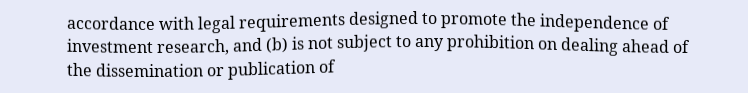accordance with legal requirements designed to promote the independence of investment research, and (b) is not subject to any prohibition on dealing ahead of the dissemination or publication of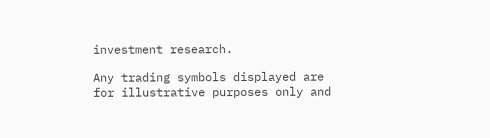investment research.

Any trading symbols displayed are for illustrative purposes only and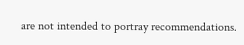are not intended to portray recommendations.